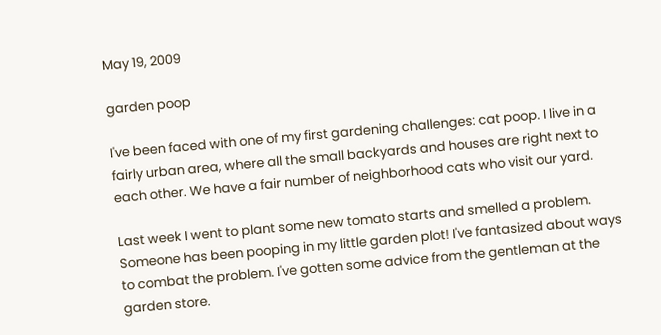May 19, 2009

garden poop

I've been faced with one of my first gardening challenges: cat poop. I live in a fairly urban area, where all the small backyards and houses are right next to each other. We have a fair number of neighborhood cats who visit our yard.

Last week I went to plant some new tomato starts and smelled a problem. Someone has been pooping in my little garden plot! I've fantasized about ways to combat the problem. I've gotten some advice from the gentleman at the garden store.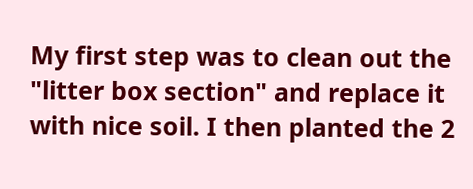My first step was to clean out the "litter box section" and replace it with nice soil. I then planted the 2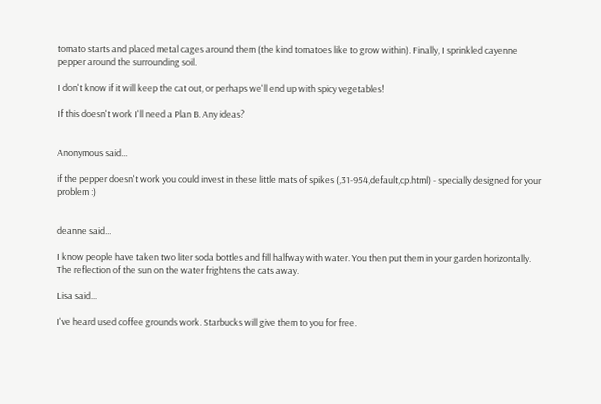tomato starts and placed metal cages around them (the kind tomatoes like to grow within). Finally, I sprinkled cayenne pepper around the surrounding soil.

I don't know if it will keep the cat out, or perhaps we'll end up with spicy vegetables!

If this doesn't work I'll need a Plan B. Any ideas?


Anonymous said...

if the pepper doesn't work you could invest in these little mats of spikes (,31-954,default,cp.html) - specially designed for your problem :)


deanne said...

I know people have taken two liter soda bottles and fill halfway with water. You then put them in your garden horizontally. The reflection of the sun on the water frightens the cats away.

Lisa said...

I've heard used coffee grounds work. Starbucks will give them to you for free.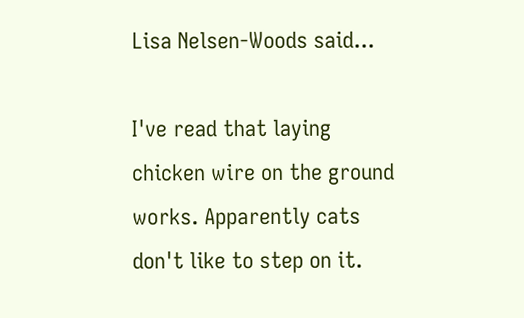Lisa Nelsen-Woods said...

I've read that laying chicken wire on the ground works. Apparently cats don't like to step on it.